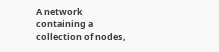A network containing a collection of nodes,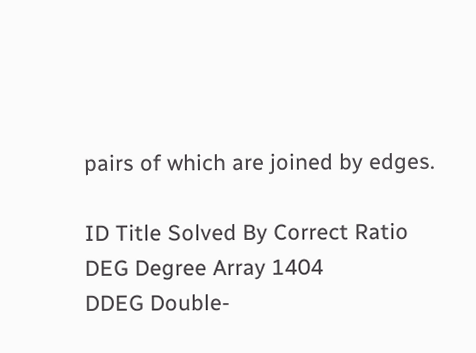pairs of which are joined by edges.

ID Title Solved By Correct Ratio
DEG Degree Array 1404
DDEG Double-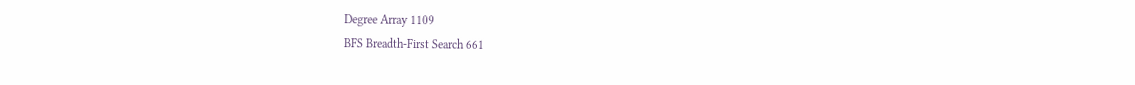Degree Array 1109
BFS Breadth-First Search 661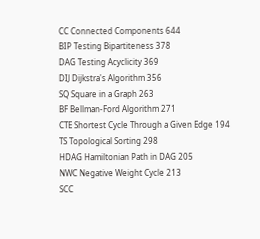CC Connected Components 644
BIP Testing Bipartiteness 378
DAG Testing Acyclicity 369
DIJ Dijkstra's Algorithm 356
SQ Square in a Graph 263
BF Bellman-Ford Algorithm 271
CTE Shortest Cycle Through a Given Edge 194
TS Topological Sorting 298
HDAG Hamiltonian Path in DAG 205
NWC Negative Weight Cycle 213
SCC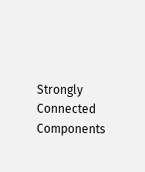Strongly Connected Components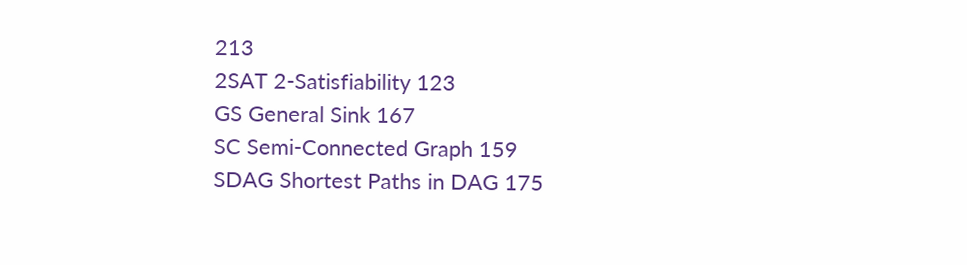213
2SAT 2-Satisfiability 123
GS General Sink 167
SC Semi-Connected Graph 159
SDAG Shortest Paths in DAG 175